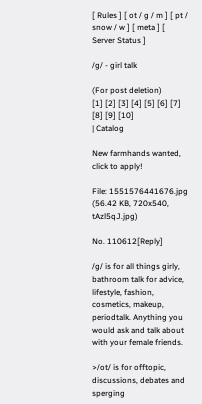[ Rules ] [ ot / g / m ] [ pt / snow / w ] [ meta ] [ Server Status ]

/g/ - girl talk

(For post deletion)
[1] [2] [3] [4] [5] [6] [7] [8] [9] [10]
| Catalog

New farmhands wanted, click to apply!

File: 1551576441676.jpg (56.42 KB, 720x540, tAzl5qJ.jpg)

No. 110612[Reply]

/g/ is for all things girly, bathroom talk for advice, lifestyle, fashion, cosmetics, makeup, periodtalk. Anything you would ask and talk about with your female friends.

>/ot/ is for offtopic, discussions, debates and sperging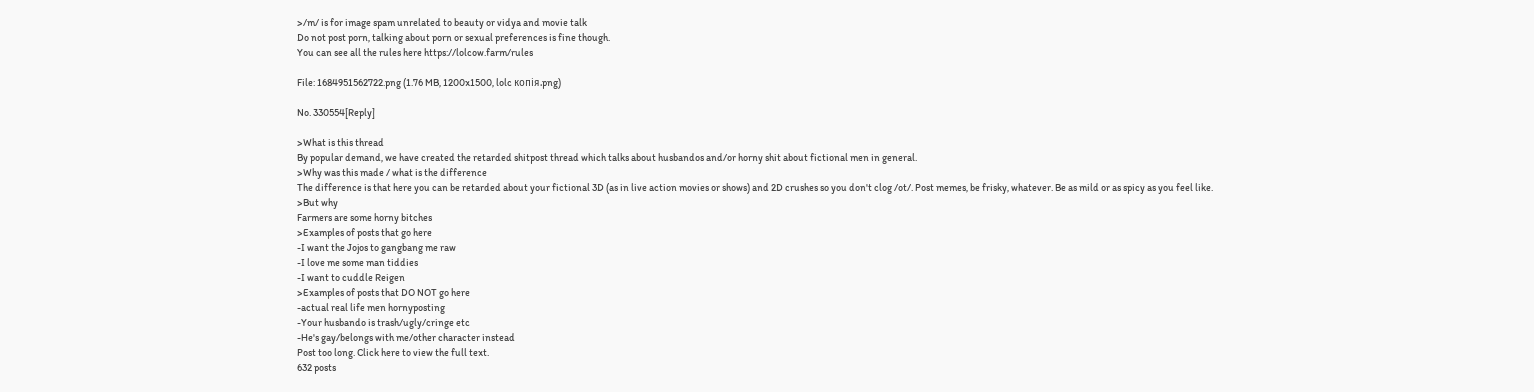>/m/ is for image spam unrelated to beauty or vidya and movie talk
Do not post porn, talking about porn or sexual preferences is fine though.
You can see all the rules here https://lolcow.farm/rules

File: 1684951562722.png (1.76 MB, 1200x1500, lolc копія.png)

No. 330554[Reply]

>What is this thread
By popular demand, we have created the retarded shitpost thread which talks about husbandos and/or horny shit about fictional men in general.
>Why was this made / what is the difference
The difference is that here you can be retarded about your fictional 3D (as in live action movies or shows) and 2D crushes so you don't clog /ot/. Post memes, be frisky, whatever. Be as mild or as spicy as you feel like.
>But why
Farmers are some horny bitches
>Examples of posts that go here
-I want the Jojos to gangbang me raw
-I love me some man tiddies
-I want to cuddle Reigen
>Examples of posts that DO NOT go here
-actual real life men hornyposting
-Your husbando is trash/ugly/cringe etc
-He's gay/belongs with me/other character instead
Post too long. Click here to view the full text.
632 posts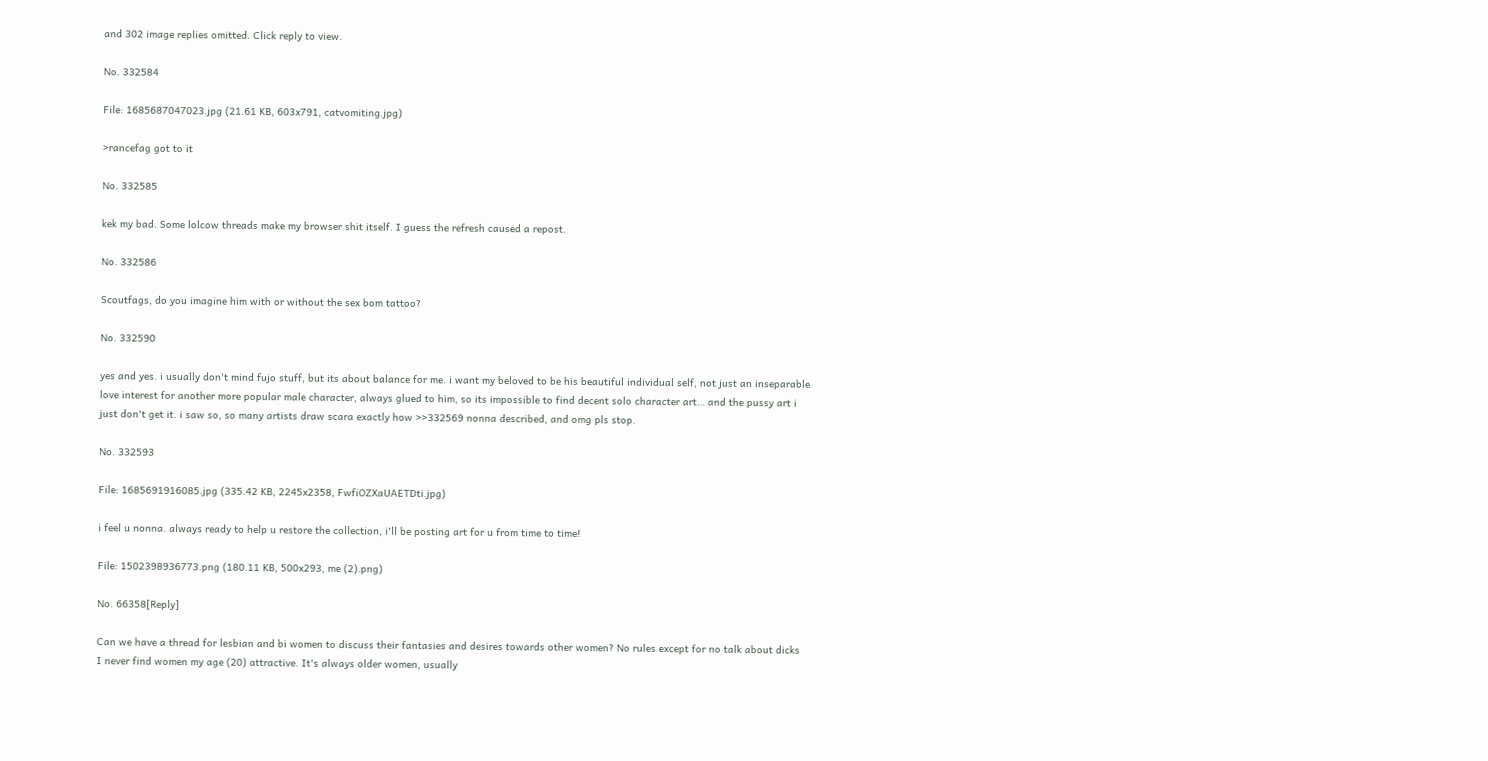and 302 image replies omitted. Click reply to view.

No. 332584

File: 1685687047023.jpg (21.61 KB, 603x791, catvomiting.jpg)

>rancefag got to it

No. 332585

kek my bad. Some lolcow threads make my browser shit itself. I guess the refresh caused a repost.

No. 332586

Scoutfags, do you imagine him with or without the sex bom tattoo?

No. 332590

yes and yes. i usually don't mind fujo stuff, but its about balance for me. i want my beloved to be his beautiful individual self, not just an inseparable love interest for another more popular male character, always glued to him, so its impossible to find decent solo character art… and the pussy art i just don't get it. i saw so, so many artists draw scara exactly how >>332569 nonna described, and omg pls stop.

No. 332593

File: 1685691916085.jpg (335.42 KB, 2245x2358, FwfiOZXaUAETDti.jpg)

i feel u nonna. always ready to help u restore the collection, i'll be posting art for u from time to time!

File: 1502398936773.png (180.11 KB, 500x293, me (2).png)

No. 66358[Reply]

Can we have a thread for lesbian and bi women to discuss their fantasies and desires towards other women? No rules except for no talk about dicks
I never find women my age (20) attractive. It's always older women, usually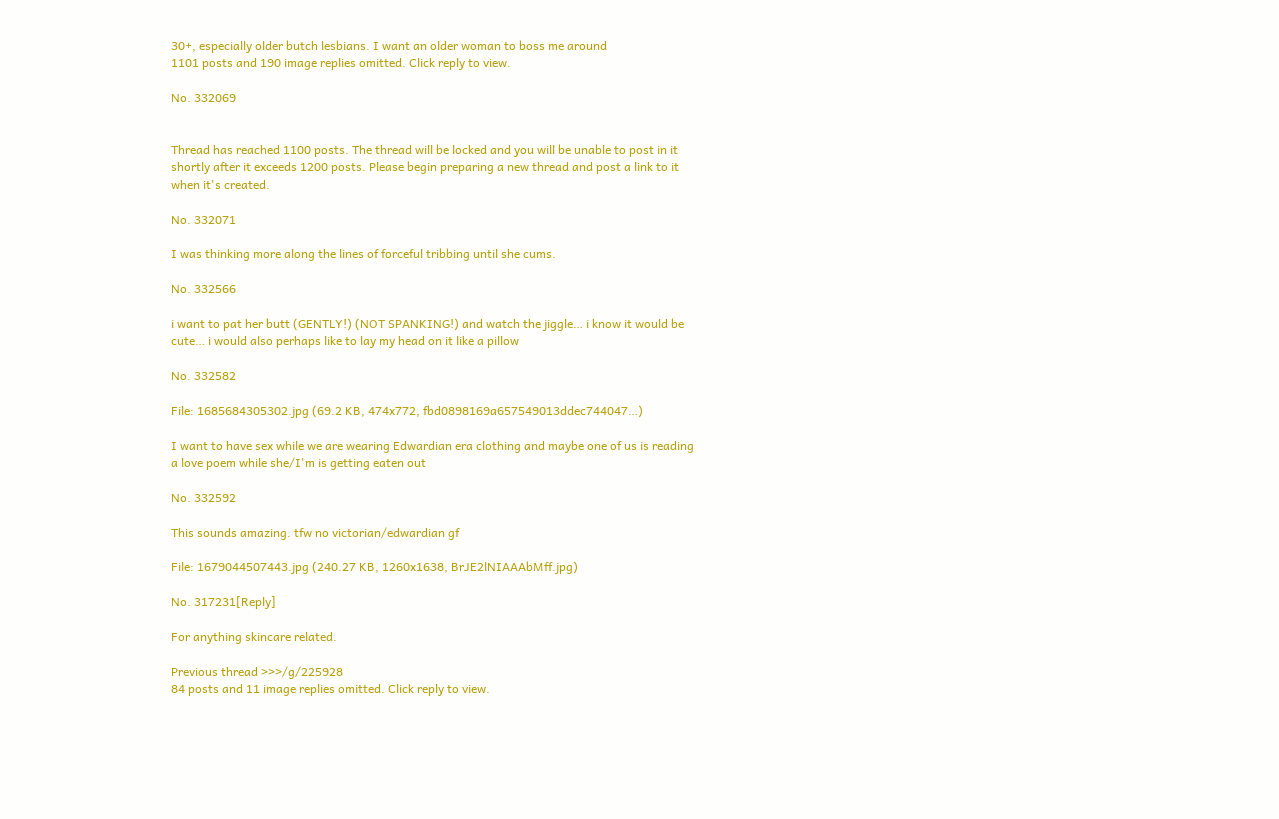30+, especially older butch lesbians. I want an older woman to boss me around
1101 posts and 190 image replies omitted. Click reply to view.

No. 332069


Thread has reached 1100 posts. The thread will be locked and you will be unable to post in it shortly after it exceeds 1200 posts. Please begin preparing a new thread and post a link to it when it's created.

No. 332071

I was thinking more along the lines of forceful tribbing until she cums.

No. 332566

i want to pat her butt (GENTLY!) (NOT SPANKING!) and watch the jiggle… i know it would be cute… i would also perhaps like to lay my head on it like a pillow

No. 332582

File: 1685684305302.jpg (69.2 KB, 474x772, fbd0898169a657549013ddec744047…)

I want to have sex while we are wearing Edwardian era clothing and maybe one of us is reading a love poem while she/I'm is getting eaten out

No. 332592

This sounds amazing. tfw no victorian/edwardian gf

File: 1679044507443.jpg (240.27 KB, 1260x1638, BrJE2lNIAAAbMff.jpg)

No. 317231[Reply]

For anything skincare related.

Previous thread >>>/g/225928
84 posts and 11 image replies omitted. Click reply to view.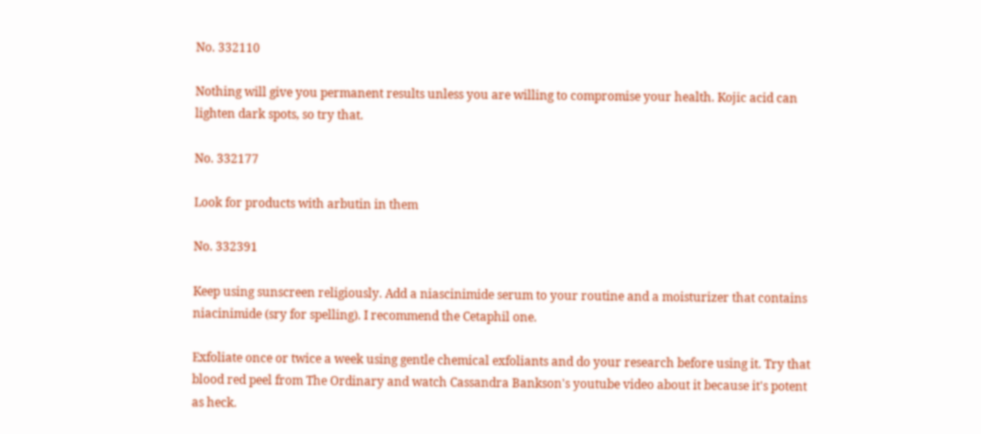No. 332110

Nothing will give you permanent results unless you are willing to compromise your health. Kojic acid can lighten dark spots, so try that.

No. 332177

Look for products with arbutin in them

No. 332391

Keep using sunscreen religiously. Add a niascinimide serum to your routine and a moisturizer that contains niacinimide (sry for spelling). I recommend the Cetaphil one.

Exfoliate once or twice a week using gentle chemical exfoliants and do your research before using it. Try that blood red peel from The Ordinary and watch Cassandra Bankson's youtube video about it because it's potent as heck.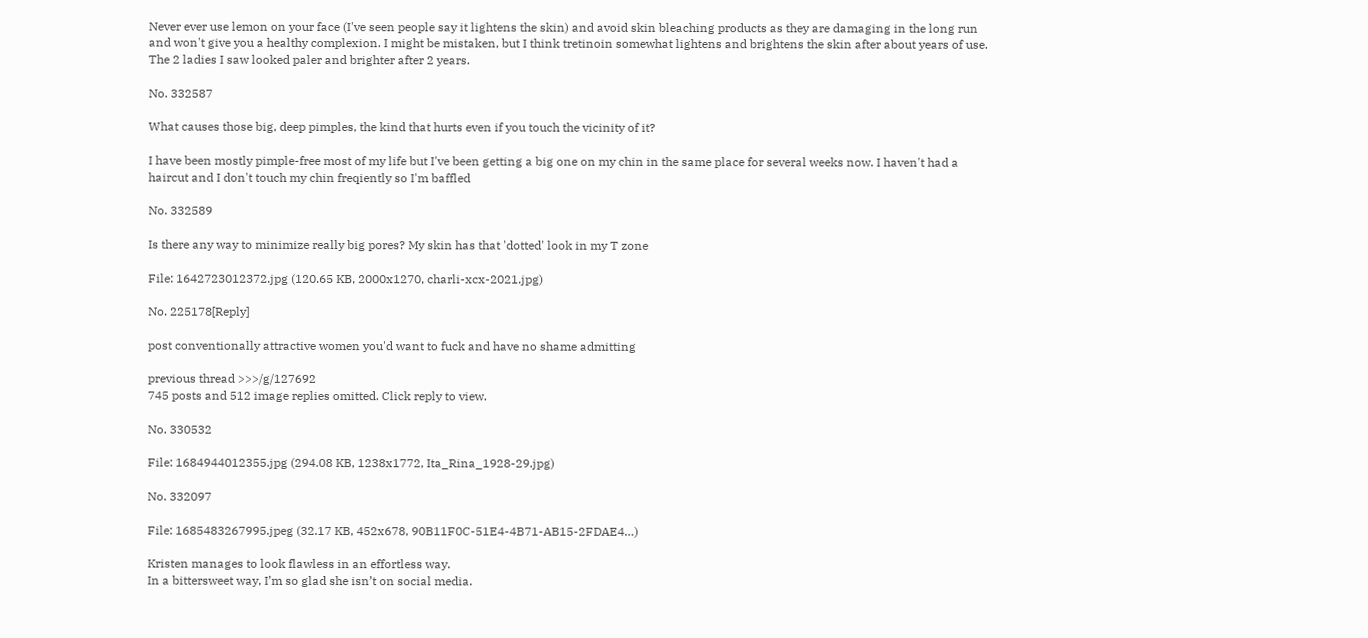Never ever use lemon on your face (I've seen people say it lightens the skin) and avoid skin bleaching products as they are damaging in the long run and won't give you a healthy complexion. I might be mistaken, but I think tretinoin somewhat lightens and brightens the skin after about years of use. The 2 ladies I saw looked paler and brighter after 2 years.

No. 332587

What causes those big, deep pimples, the kind that hurts even if you touch the vicinity of it?

I have been mostly pimple-free most of my life but I've been getting a big one on my chin in the same place for several weeks now. I haven't had a haircut and I don't touch my chin freqiently so I'm baffled

No. 332589

Is there any way to minimize really big pores? My skin has that 'dotted' look in my T zone

File: 1642723012372.jpg (120.65 KB, 2000x1270, charli-xcx-2021.jpg)

No. 225178[Reply]

post conventionally attractive women you'd want to fuck and have no shame admitting

previous thread >>>/g/127692
745 posts and 512 image replies omitted. Click reply to view.

No. 330532

File: 1684944012355.jpg (294.08 KB, 1238x1772, Ita_Rina_1928-29.jpg)

No. 332097

File: 1685483267995.jpeg (32.17 KB, 452x678, 90B11F0C-51E4-4B71-AB15-2FDAE4…)

Kristen manages to look flawless in an effortless way.
In a bittersweet way, I’m so glad she isn’t on social media.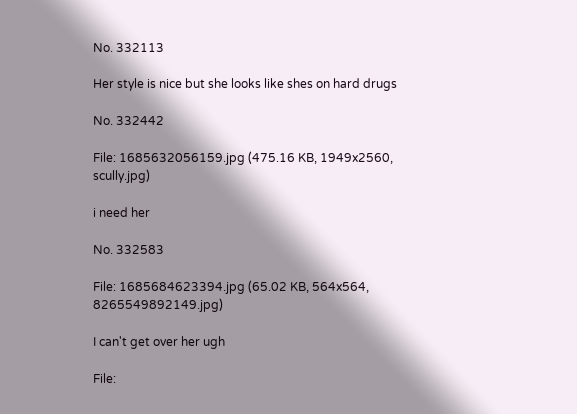No. 332113

Her style is nice but she looks like shes on hard drugs

No. 332442

File: 1685632056159.jpg (475.16 KB, 1949x2560, scully.jpg)

i need her

No. 332583

File: 1685684623394.jpg (65.02 KB, 564x564, 8265549892149.jpg)

I can't get over her ugh

File: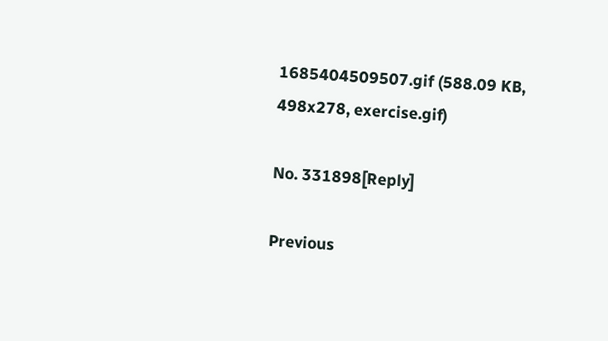1685404509507.gif (588.09 KB, 498x278, exercise.gif)

No. 331898[Reply]

Previous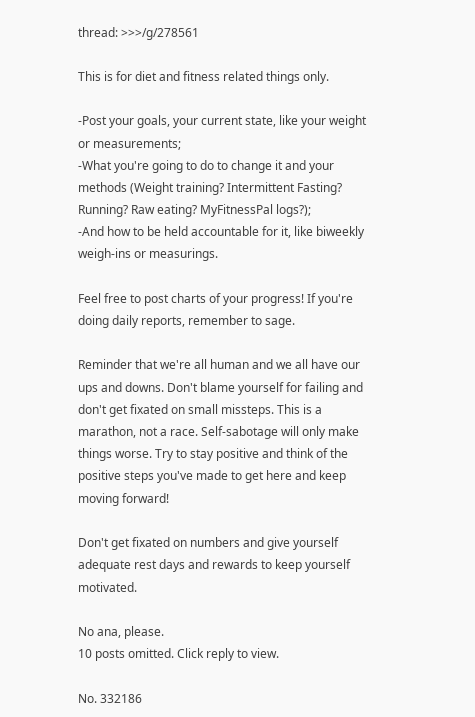thread: >>>/g/278561

This is for diet and fitness related things only.

-Post your goals, your current state, like your weight or measurements;
-What you're going to do to change it and your methods (Weight training? Intermittent Fasting? Running? Raw eating? MyFitnessPal logs?);
-And how to be held accountable for it, like biweekly weigh-ins or measurings.

Feel free to post charts of your progress! If you're doing daily reports, remember to sage.

Reminder that we're all human and we all have our ups and downs. Don't blame yourself for failing and don't get fixated on small missteps. This is a marathon, not a race. Self-sabotage will only make things worse. Try to stay positive and think of the positive steps you've made to get here and keep moving forward!

Don't get fixated on numbers and give yourself adequate rest days and rewards to keep yourself motivated.

No ana, please.
10 posts omitted. Click reply to view.

No. 332186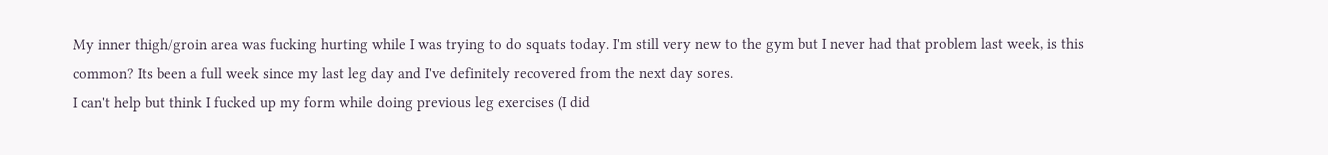My inner thigh/groin area was fucking hurting while I was trying to do squats today. I'm still very new to the gym but I never had that problem last week, is this common? Its been a full week since my last leg day and I've definitely recovered from the next day sores.
I can't help but think I fucked up my form while doing previous leg exercises (I did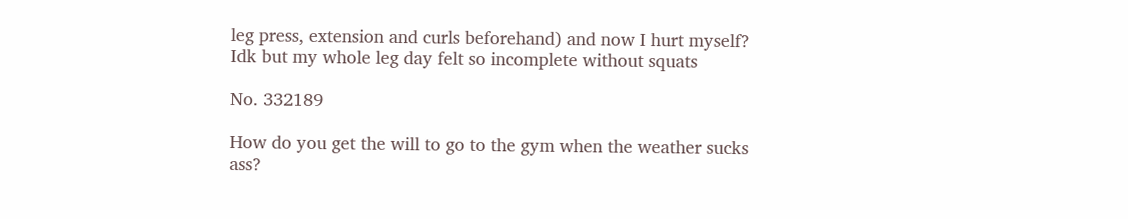leg press, extension and curls beforehand) and now I hurt myself? Idk but my whole leg day felt so incomplete without squats

No. 332189

How do you get the will to go to the gym when the weather sucks ass?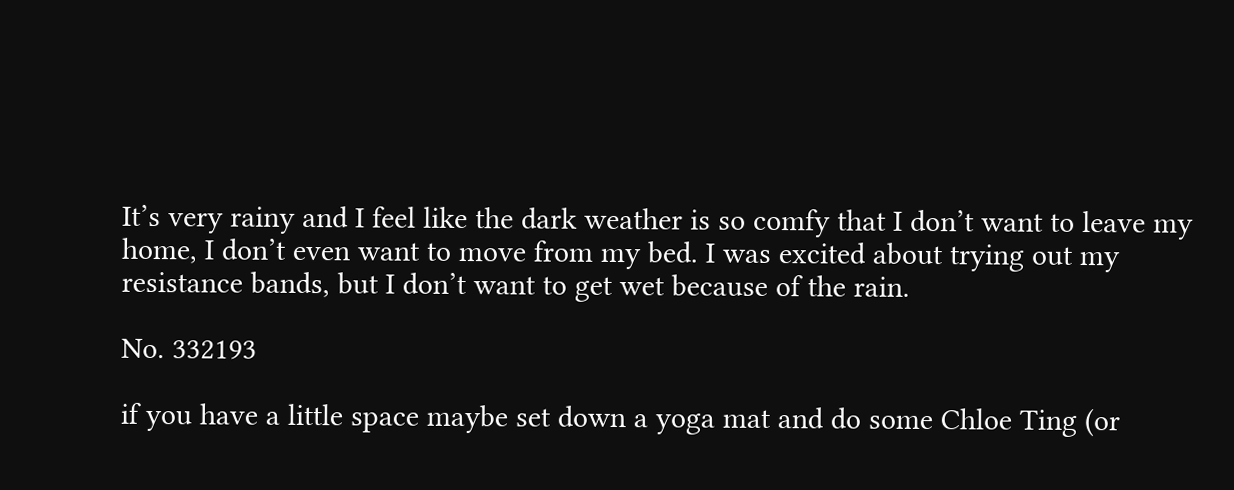It’s very rainy and I feel like the dark weather is so comfy that I don’t want to leave my home, I don’t even want to move from my bed. I was excited about trying out my resistance bands, but I don’t want to get wet because of the rain.

No. 332193

if you have a little space maybe set down a yoga mat and do some Chloe Ting (or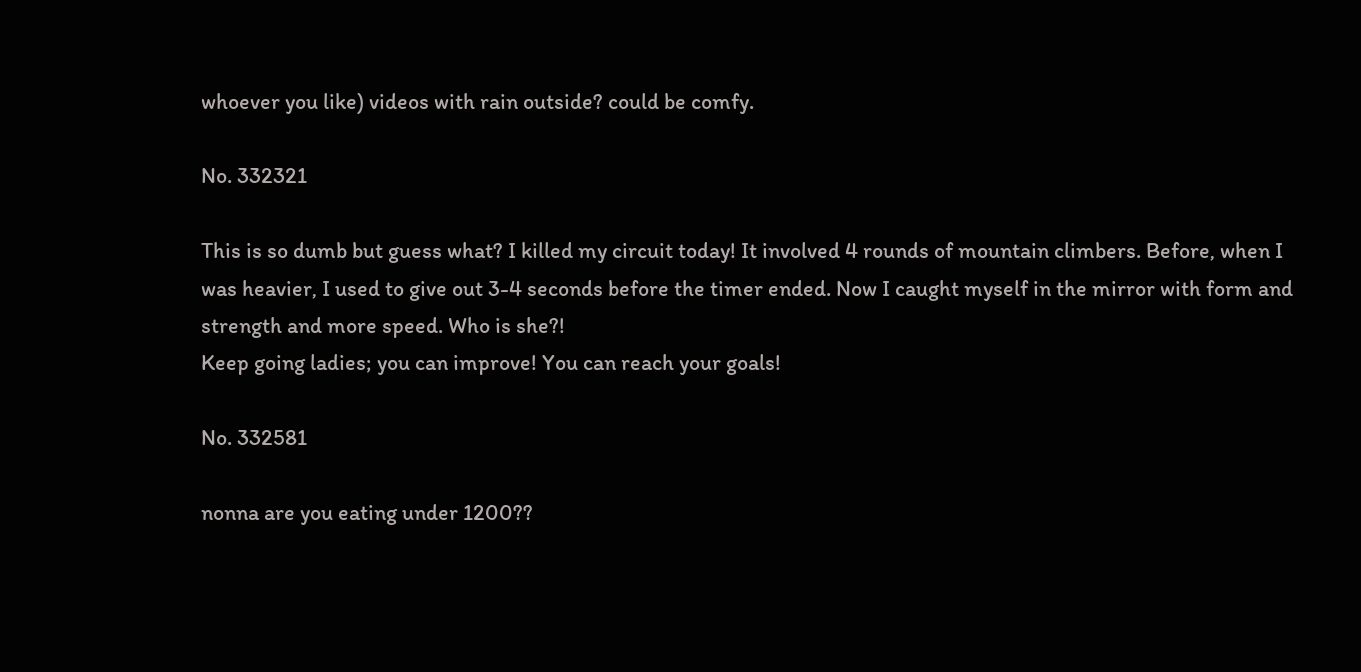whoever you like) videos with rain outside? could be comfy.

No. 332321

This is so dumb but guess what? I killed my circuit today! It involved 4 rounds of mountain climbers. Before, when I was heavier, I used to give out 3-4 seconds before the timer ended. Now I caught myself in the mirror with form and strength and more speed. Who is she?!
Keep going ladies; you can improve! You can reach your goals!

No. 332581

nonna are you eating under 1200??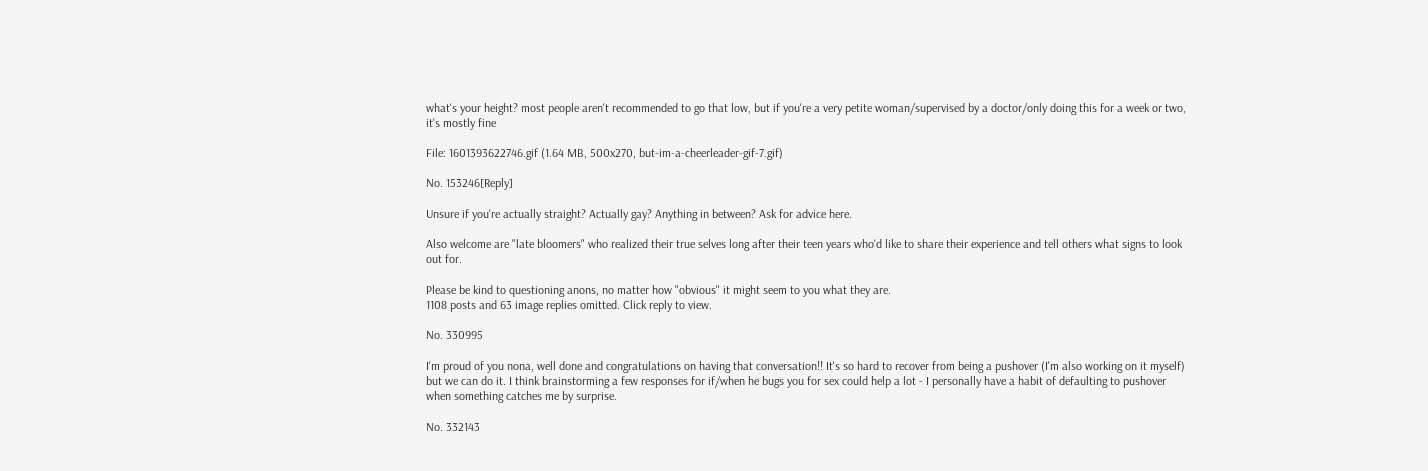what's your height? most people aren't recommended to go that low, but if you're a very petite woman/supervised by a doctor/only doing this for a week or two, it's mostly fine

File: 1601393622746.gif (1.64 MB, 500x270, but-im-a-cheerleader-gif-7.gif)

No. 153246[Reply]

Unsure if you're actually straight? Actually gay? Anything in between? Ask for advice here.

Also welcome are "late bloomers" who realized their true selves long after their teen years who'd like to share their experience and tell others what signs to look out for.

Please be kind to questioning anons, no matter how "obvious" it might seem to you what they are.
1108 posts and 63 image replies omitted. Click reply to view.

No. 330995

I'm proud of you nona, well done and congratulations on having that conversation!! It's so hard to recover from being a pushover (I'm also working on it myself) but we can do it. I think brainstorming a few responses for if/when he bugs you for sex could help a lot - I personally have a habit of defaulting to pushover when something catches me by surprise.

No. 332143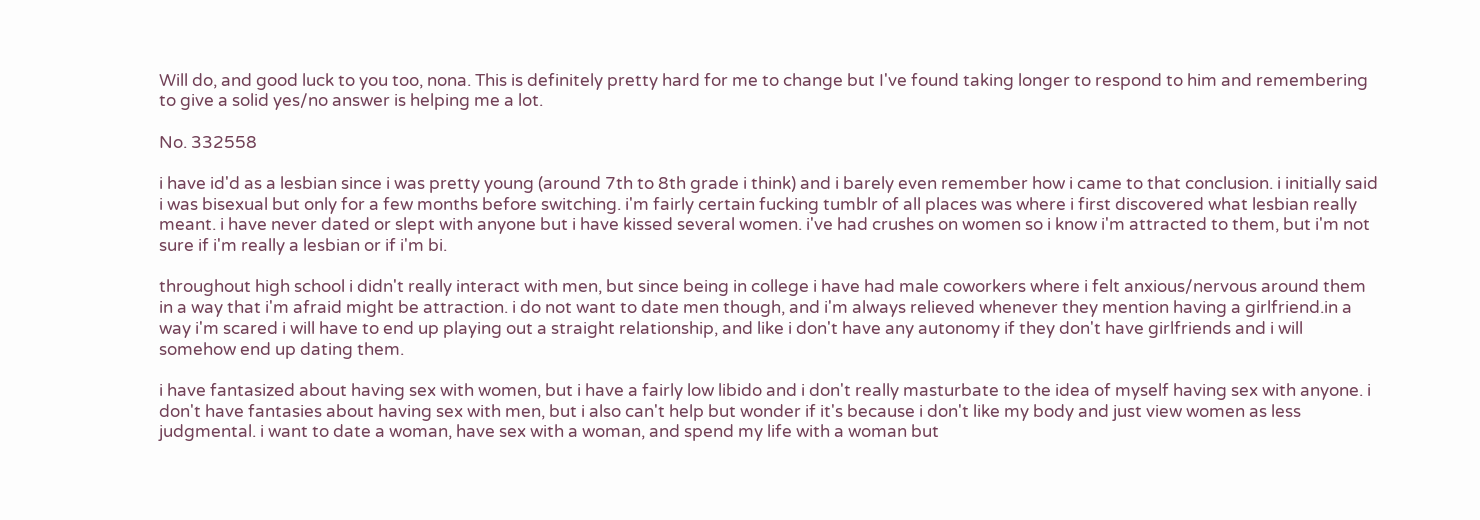Will do, and good luck to you too, nona. This is definitely pretty hard for me to change but I've found taking longer to respond to him and remembering to give a solid yes/no answer is helping me a lot.

No. 332558

i have id'd as a lesbian since i was pretty young (around 7th to 8th grade i think) and i barely even remember how i came to that conclusion. i initially said i was bisexual but only for a few months before switching. i'm fairly certain fucking tumblr of all places was where i first discovered what lesbian really meant. i have never dated or slept with anyone but i have kissed several women. i've had crushes on women so i know i'm attracted to them, but i'm not sure if i'm really a lesbian or if i'm bi.

throughout high school i didn't really interact with men, but since being in college i have had male coworkers where i felt anxious/nervous around them in a way that i'm afraid might be attraction. i do not want to date men though, and i'm always relieved whenever they mention having a girlfriend.in a way i'm scared i will have to end up playing out a straight relationship, and like i don't have any autonomy if they don't have girlfriends and i will somehow end up dating them.

i have fantasized about having sex with women, but i have a fairly low libido and i don't really masturbate to the idea of myself having sex with anyone. i don't have fantasies about having sex with men, but i also can't help but wonder if it's because i don't like my body and just view women as less judgmental. i want to date a woman, have sex with a woman, and spend my life with a woman but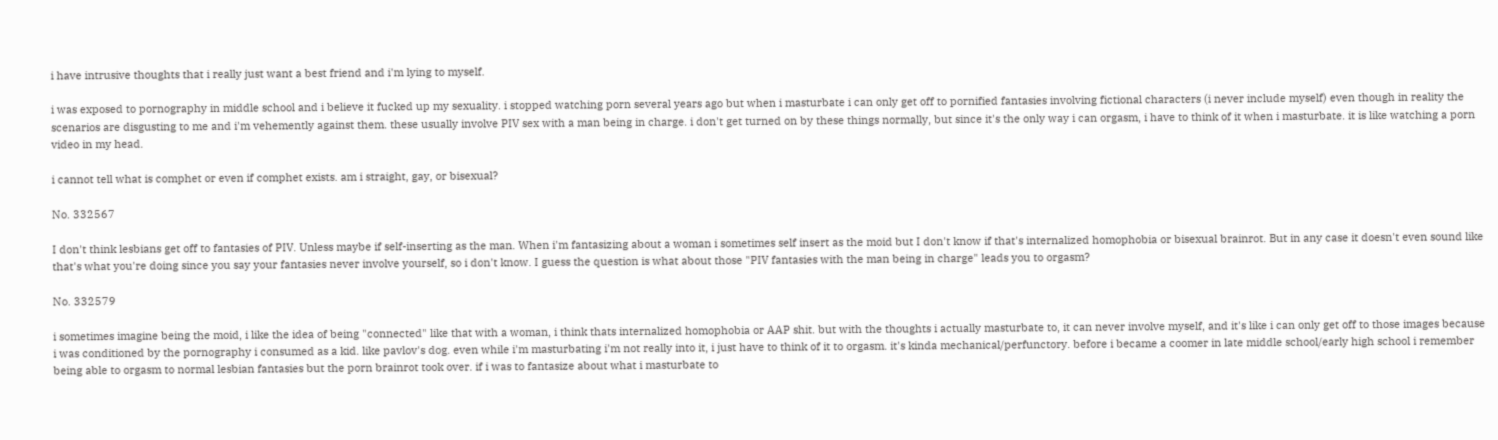i have intrusive thoughts that i really just want a best friend and i'm lying to myself.

i was exposed to pornography in middle school and i believe it fucked up my sexuality. i stopped watching porn several years ago but when i masturbate i can only get off to pornified fantasies involving fictional characters (i never include myself) even though in reality the scenarios are disgusting to me and i'm vehemently against them. these usually involve PIV sex with a man being in charge. i don't get turned on by these things normally, but since it's the only way i can orgasm, i have to think of it when i masturbate. it is like watching a porn video in my head.

i cannot tell what is comphet or even if comphet exists. am i straight, gay, or bisexual?

No. 332567

I don't think lesbians get off to fantasies of PIV. Unless maybe if self-inserting as the man. When i'm fantasizing about a woman i sometimes self insert as the moid but I don't know if that's internalized homophobia or bisexual brainrot. But in any case it doesn't even sound like that's what you're doing since you say your fantasies never involve yourself, so i don't know. I guess the question is what about those "PIV fantasies with the man being in charge" leads you to orgasm?

No. 332579

i sometimes imagine being the moid, i like the idea of being "connected" like that with a woman, i think thats internalized homophobia or AAP shit. but with the thoughts i actually masturbate to, it can never involve myself, and it's like i can only get off to those images because i was conditioned by the pornography i consumed as a kid. like pavlov's dog. even while i'm masturbating i'm not really into it, i just have to think of it to orgasm. it's kinda mechanical/perfunctory. before i became a coomer in late middle school/early high school i remember being able to orgasm to normal lesbian fantasies but the porn brainrot took over. if i was to fantasize about what i masturbate to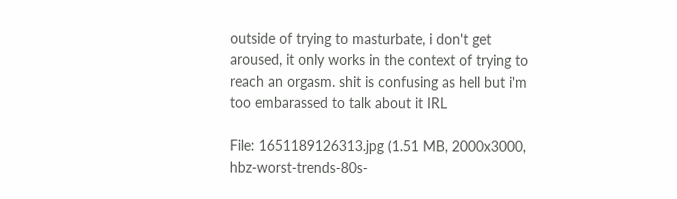outside of trying to masturbate, i don't get aroused, it only works in the context of trying to reach an orgasm. shit is confusing as hell but i'm too embarassed to talk about it IRL

File: 1651189126313.jpg (1.51 MB, 2000x3000, hbz-worst-trends-80s-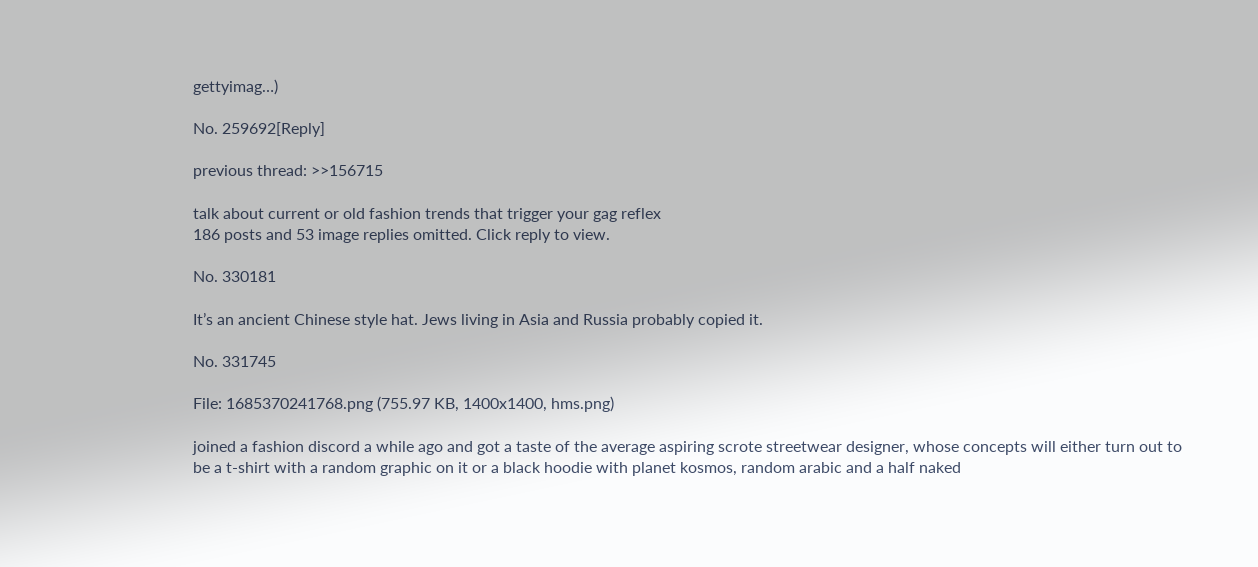gettyimag…)

No. 259692[Reply]

previous thread: >>156715

talk about current or old fashion trends that trigger your gag reflex
186 posts and 53 image replies omitted. Click reply to view.

No. 330181

It’s an ancient Chinese style hat. Jews living in Asia and Russia probably copied it.

No. 331745

File: 1685370241768.png (755.97 KB, 1400x1400, hms.png)

joined a fashion discord a while ago and got a taste of the average aspiring scrote streetwear designer, whose concepts will either turn out to be a t-shirt with a random graphic on it or a black hoodie with planet kosmos, random arabic and a half naked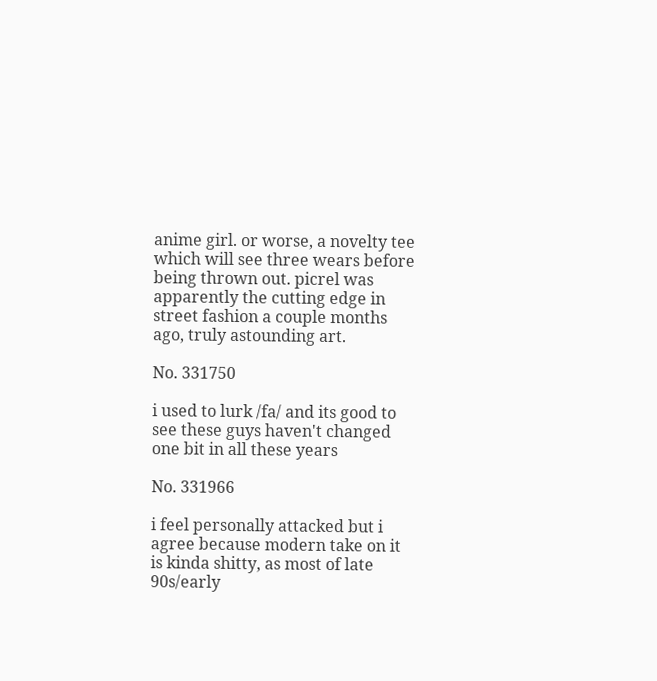anime girl. or worse, a novelty tee which will see three wears before being thrown out. picrel was apparently the cutting edge in street fashion a couple months ago, truly astounding art.

No. 331750

i used to lurk /fa/ and its good to see these guys haven't changed one bit in all these years

No. 331966

i feel personally attacked but i agree because modern take on it is kinda shitty, as most of late 90s/early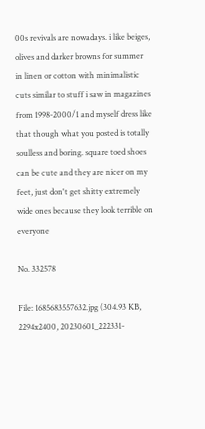00s revivals are nowadays. i like beiges, olives and darker browns for summer in linen or cotton with minimalistic cuts similar to stuff i saw in magazines from 1998-2000/1 and myself dress like that though what you posted is totally soulless and boring. square toed shoes can be cute and they are nicer on my feet, just don't get shitty extremely wide ones because they look terrible on everyone

No. 332578

File: 1685683557632.jpg (304.93 KB, 2294x2400, 20230601_222331-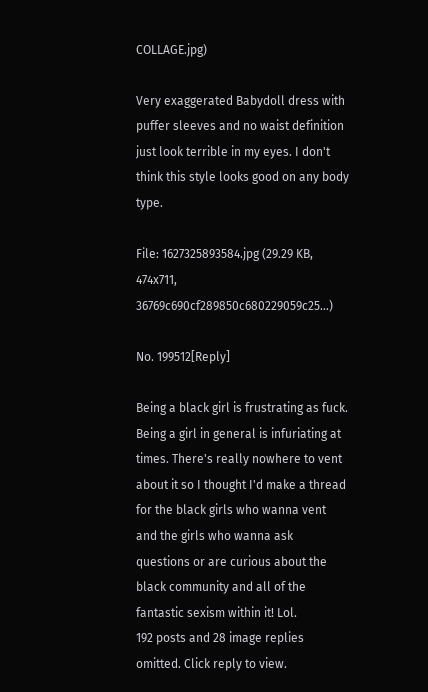COLLAGE.jpg)

Very exaggerated Babydoll dress with puffer sleeves and no waist definition just look terrible in my eyes. I don't think this style looks good on any body type.

File: 1627325893584.jpg (29.29 KB, 474x711, 36769c690cf289850c680229059c25…)

No. 199512[Reply]

Being a black girl is frustrating as fuck. Being a girl in general is infuriating at times. There's really nowhere to vent about it so I thought I'd make a thread for the black girls who wanna vent and the girls who wanna ask questions or are curious about the black community and all of the fantastic sexism within it! Lol.
192 posts and 28 image replies omitted. Click reply to view.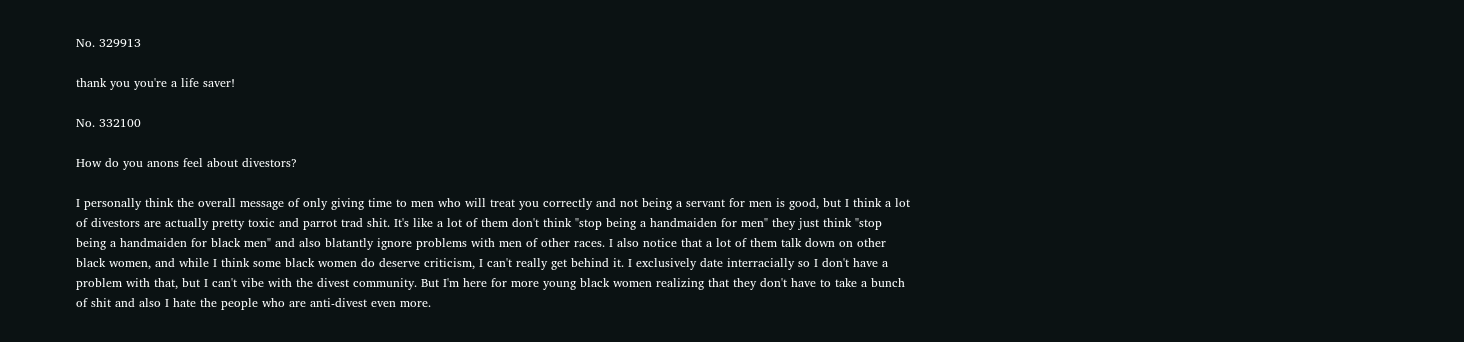No. 329913

thank you you're a life saver!

No. 332100

How do you anons feel about divestors?

I personally think the overall message of only giving time to men who will treat you correctly and not being a servant for men is good, but I think a lot of divestors are actually pretty toxic and parrot trad shit. It's like a lot of them don't think "stop being a handmaiden for men" they just think "stop being a handmaiden for black men" and also blatantly ignore problems with men of other races. I also notice that a lot of them talk down on other black women, and while I think some black women do deserve criticism, I can't really get behind it. I exclusively date interracially so I don't have a problem with that, but I can't vibe with the divest community. But I'm here for more young black women realizing that they don't have to take a bunch of shit and also I hate the people who are anti-divest even more.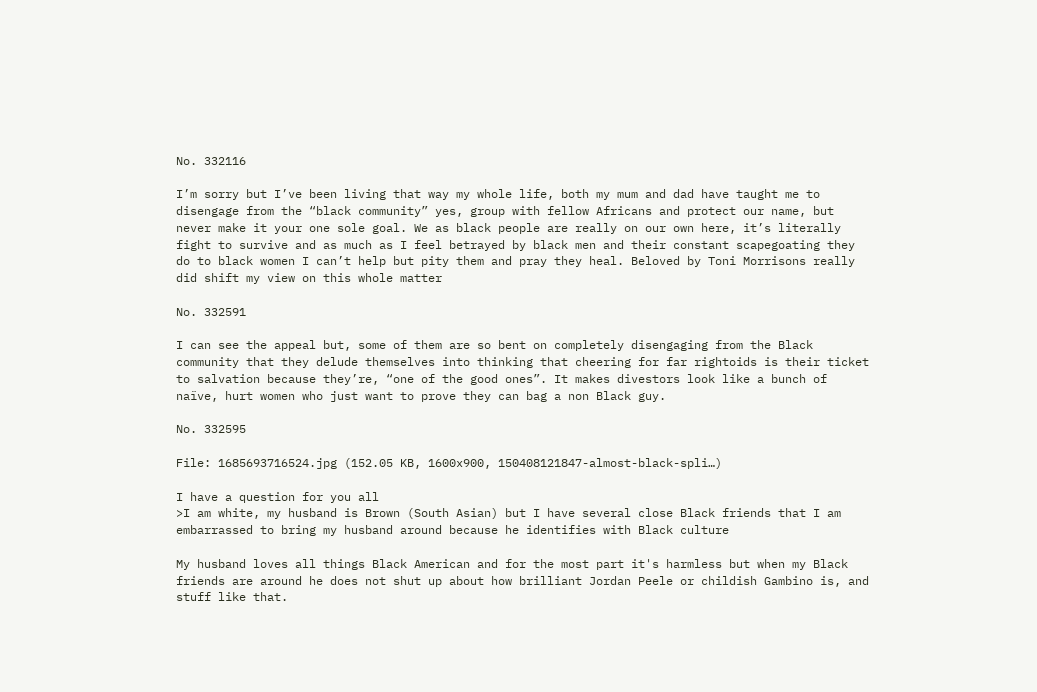No. 332116

I’m sorry but I’ve been living that way my whole life, both my mum and dad have taught me to disengage from the “black community” yes, group with fellow Africans and protect our name, but never make it your one sole goal. We as black people are really on our own here, it’s literally fight to survive and as much as I feel betrayed by black men and their constant scapegoating they do to black women I can’t help but pity them and pray they heal. Beloved by Toni Morrisons really did shift my view on this whole matter

No. 332591

I can see the appeal but, some of them are so bent on completely disengaging from the Black community that they delude themselves into thinking that cheering for far rightoids is their ticket to salvation because they’re, “one of the good ones”. It makes divestors look like a bunch of naïve, hurt women who just want to prove they can bag a non Black guy.

No. 332595

File: 1685693716524.jpg (152.05 KB, 1600x900, 150408121847-almost-black-spli…)

I have a question for you all
>I am white, my husband is Brown (South Asian) but I have several close Black friends that I am embarrassed to bring my husband around because he identifies with Black culture

My husband loves all things Black American and for the most part it's harmless but when my Black friends are around he does not shut up about how brilliant Jordan Peele or childish Gambino is, and stuff like that.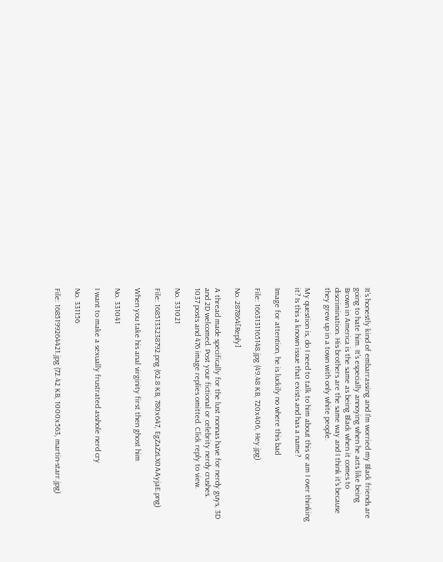It's honestly kind of embarrassing and I'm worried my Black friends are going to hate him. It's especially annoying when he acts like being Brown in America is the same as being Black when it comes to discrimination. His brothers are the same way and I think it's because they grew up in a town with only white people.

My question is, do I need to talk to him about this or am I over thinking it? Is this a known issue that exists and has a name?

Image for attention, he is luckily no where this bad

File: 1663131165148.jpg (49.48 KB, 720x406, Hey.jpg)

No. 287864[Reply]

A thread made specifically for the lust nonnas have for nerdy guys, 3D and 2D welcomed. Post your fictional or celebrity nerdy crushes.
1037 posts and 476 image replies omitted. Click reply to view.

No. 331021

File: 1685133238792.png (62.8 KB, 780x647, EgZaZzLX0AAyjaE.png)

When you take his anal virginity first then ghost him

No. 331041

I want to make a sexually frustrated asshole nerd cry

No. 331156

File: 1685199264421.jpg (72.42 KB, 1000x563, martin-starr.jpg)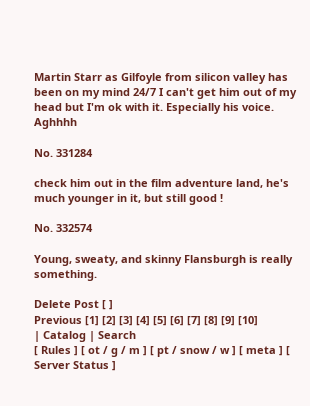Martin Starr as Gilfoyle from silicon valley has been on my mind 24/7 I can't get him out of my head but I'm ok with it. Especially his voice. Aghhhh

No. 331284

check him out in the film adventure land, he's much younger in it, but still good !

No. 332574

Young, sweaty, and skinny Flansburgh is really something.

Delete Post [ ]
Previous [1] [2] [3] [4] [5] [6] [7] [8] [9] [10]
| Catalog | Search
[ Rules ] [ ot / g / m ] [ pt / snow / w ] [ meta ] [ Server Status ]